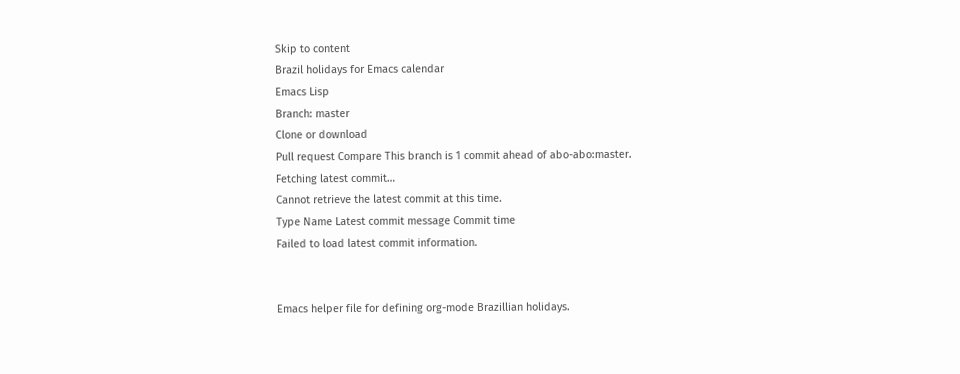Skip to content
Brazil holidays for Emacs calendar
Emacs Lisp
Branch: master
Clone or download
Pull request Compare This branch is 1 commit ahead of abo-abo:master.
Fetching latest commit…
Cannot retrieve the latest commit at this time.
Type Name Latest commit message Commit time
Failed to load latest commit information.


Emacs helper file for defining org-mode Brazillian holidays.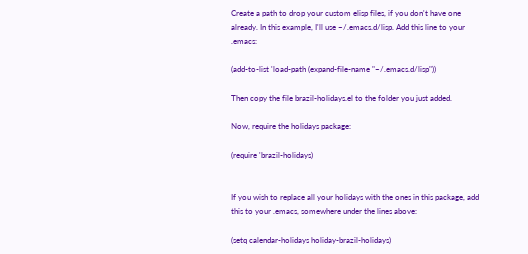Create a path to drop your custom elisp files, if you don't have one already. In this example, I'll use ~/.emacs.d/lisp. Add this line to your .emacs:

(add-to-list 'load-path (expand-file-name "~/.emacs.d/lisp"))

Then copy the file brazil-holidays.el to the folder you just added.

Now, require the holidays package:

(require 'brazil-holidays)


If you wish to replace all your holidays with the ones in this package, add this to your .emacs, somewhere under the lines above:

(setq calendar-holidays holiday-brazil-holidays)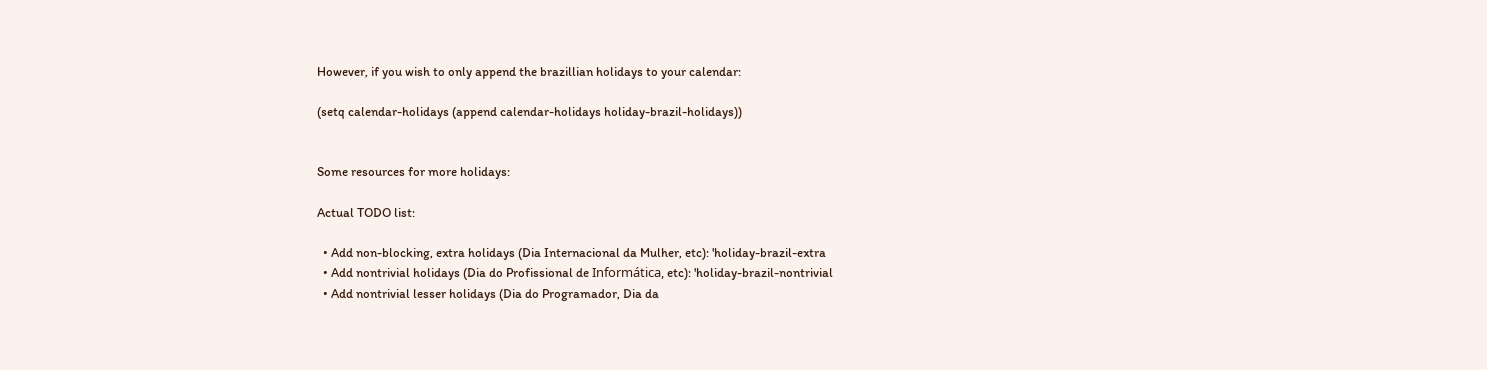However, if you wish to only append the brazillian holidays to your calendar:

(setq calendar-holidays (append calendar-holidays holiday-brazil-holidays))


Some resources for more holidays:

Actual TODO list:

  • Add non-blocking, extra holidays (Dia Internacional da Mulher, etc): 'holiday-brazil-extra
  • Add nontrivial holidays (Dia do Profissional de Informática, etc): 'holiday-brazil-nontrivial
  • Add nontrivial lesser holidays (Dia do Programador, Dia da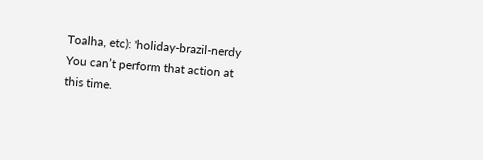Toalha, etc): 'holiday-brazil-nerdy
You can’t perform that action at this time.